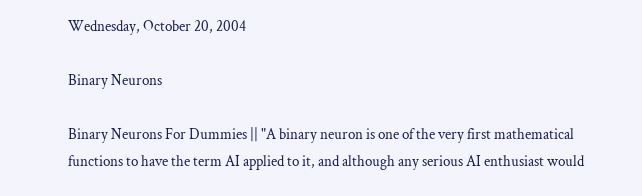Wednesday, October 20, 2004

Binary Neurons

Binary Neurons For Dummies || "A binary neuron is one of the very first mathematical functions to have the term AI applied to it, and although any serious AI enthusiast would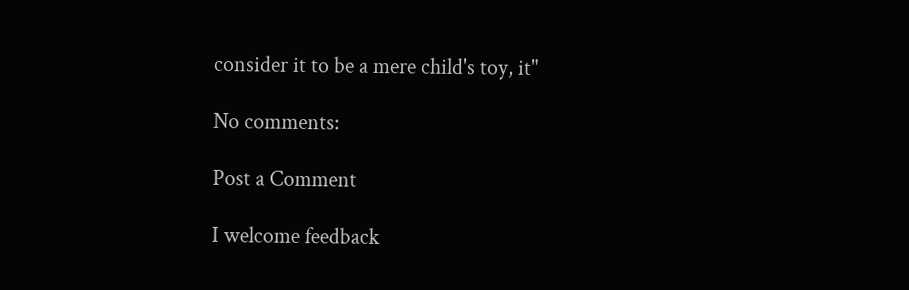consider it to be a mere child's toy, it"

No comments:

Post a Comment

I welcome feedback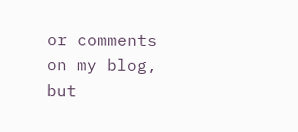or comments on my blog, but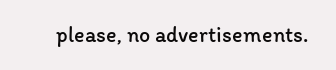please, no advertisements.